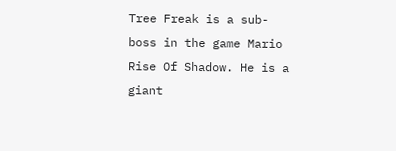Tree Freak is a sub-boss in the game Mario Rise Of Shadow. He is a giant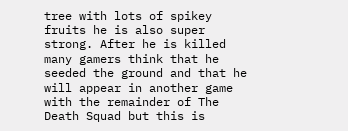tree with lots of spikey fruits he is also super strong. After he is killed many gamers think that he seeded the ground and that he will appear in another game with the remainder of The Death Squad but this is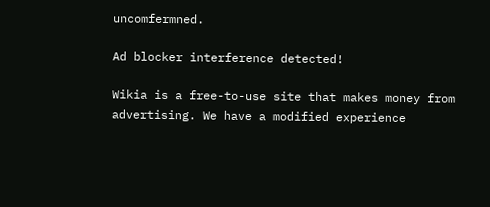uncomfermned.

Ad blocker interference detected!

Wikia is a free-to-use site that makes money from advertising. We have a modified experience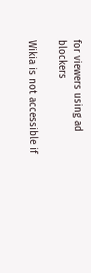for viewers using ad blockers

Wikia is not accessible if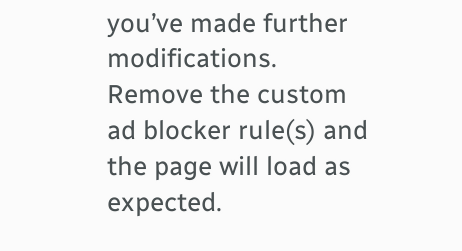you’ve made further modifications. Remove the custom ad blocker rule(s) and the page will load as expected.